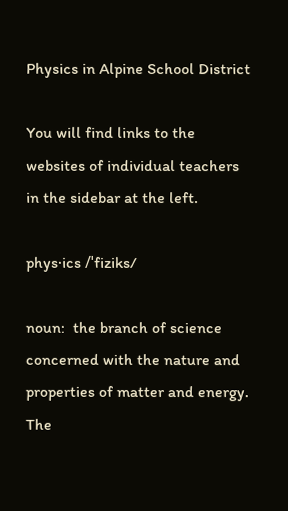Physics in Alpine School District

You will find links to the websites of individual teachers in the sidebar at the left.

phys·ics /ˈfiziks/

noun:  the branch of science concerned with the nature and properties of matter and energy. The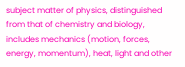subject matter of physics, distinguished from that of chemistry and biology, includes mechanics (motion, forces, energy, momentum), heat, light and other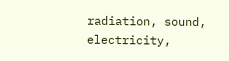radiation, sound, electricity,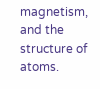magnetism, and the structure of atoms.